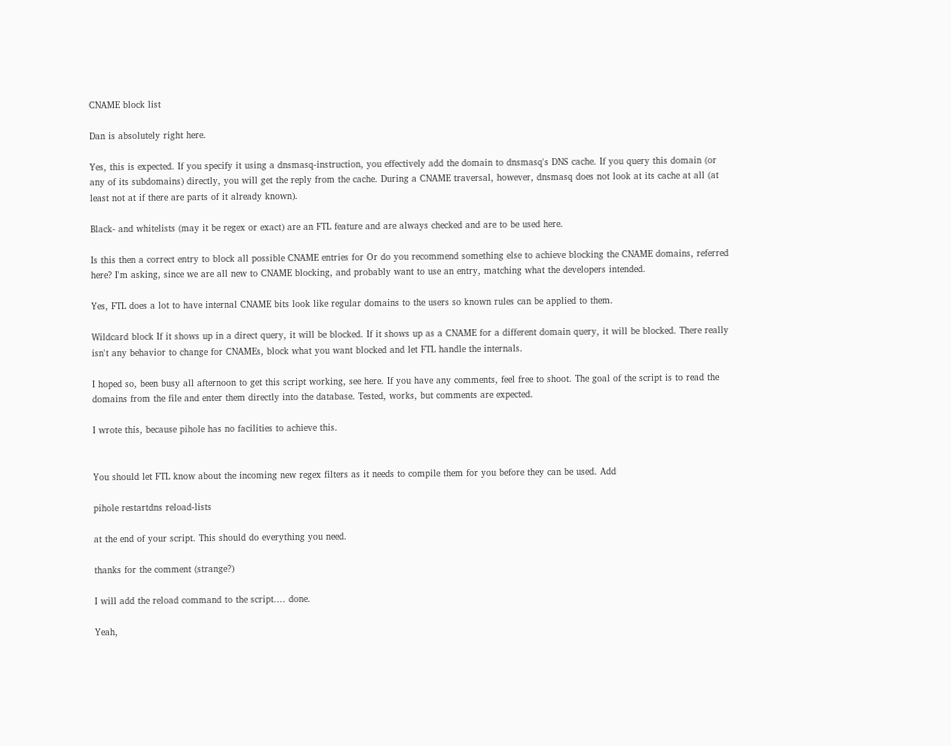CNAME block list

Dan is absolutely right here.

Yes, this is expected. If you specify it using a dnsmasq-instruction, you effectively add the domain to dnsmasq's DNS cache. If you query this domain (or any of its subdomains) directly, you will get the reply from the cache. During a CNAME traversal, however, dnsmasq does not look at its cache at all (at least not at if there are parts of it already known).

Black- and whitelists (may it be regex or exact) are an FTL feature and are always checked and are to be used here.

Is this then a correct entry to block all possible CNAME entries for Or do you recommend something else to achieve blocking the CNAME domains, referred here? I'm asking, since we are all new to CNAME blocking, and probably want to use an entry, matching what the developers intended.

Yes, FTL does a lot to have internal CNAME bits look like regular domains to the users so known rules can be applied to them.

Wildcard block If it shows up in a direct query, it will be blocked. If it shows up as a CNAME for a different domain query, it will be blocked. There really isn't any behavior to change for CNAMEs, block what you want blocked and let FTL handle the internals.

I hoped so, been busy all afternoon to get this script working, see here. If you have any comments, feel free to shoot. The goal of the script is to read the domains from the file and enter them directly into the database. Tested, works, but comments are expected.

I wrote this, because pihole has no facilities to achieve this.


You should let FTL know about the incoming new regex filters as it needs to compile them for you before they can be used. Add

pihole restartdns reload-lists

at the end of your script. This should do everything you need.

thanks for the comment (strange?)

I will add the reload command to the script.... done.

Yeah,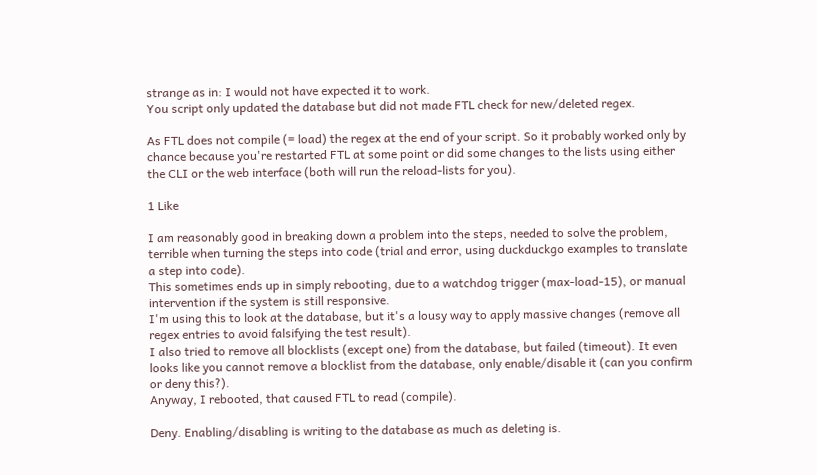strange as in: I would not have expected it to work.
You script only updated the database but did not made FTL check for new/deleted regex.

As FTL does not compile (= load) the regex at the end of your script. So it probably worked only by chance because you're restarted FTL at some point or did some changes to the lists using either the CLI or the web interface (both will run the reload-lists for you).

1 Like

I am reasonably good in breaking down a problem into the steps, needed to solve the problem, terrible when turning the steps into code (trial and error, using duckduckgo examples to translate a step into code).
This sometimes ends up in simply rebooting, due to a watchdog trigger (max-load-15), or manual intervention if the system is still responsive.
I'm using this to look at the database, but it's a lousy way to apply massive changes (remove all regex entries to avoid falsifying the test result).
I also tried to remove all blocklists (except one) from the database, but failed (timeout). It even looks like you cannot remove a blocklist from the database, only enable/disable it (can you confirm or deny this?).
Anyway, I rebooted, that caused FTL to read (compile).

Deny. Enabling/disabling is writing to the database as much as deleting is.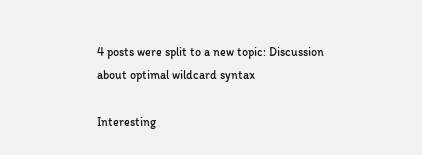4 posts were split to a new topic: Discussion about optimal wildcard syntax

Interesting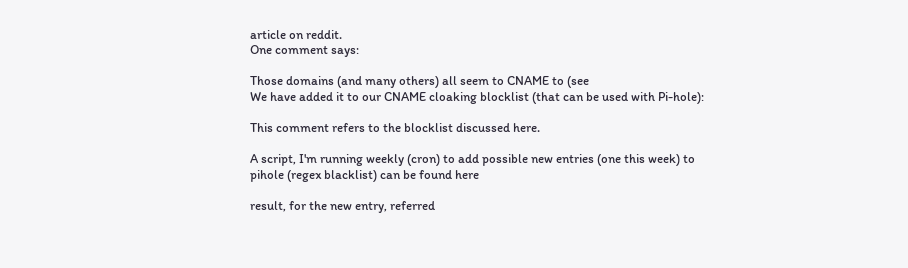article on reddit.
One comment says:

Those domains (and many others) all seem to CNAME to (see
We have added it to our CNAME cloaking blocklist (that can be used with Pi-hole):

This comment refers to the blocklist discussed here.

A script, I'm running weekly (cron) to add possible new entries (one this week) to pihole (regex blacklist) can be found here

result, for the new entry, referred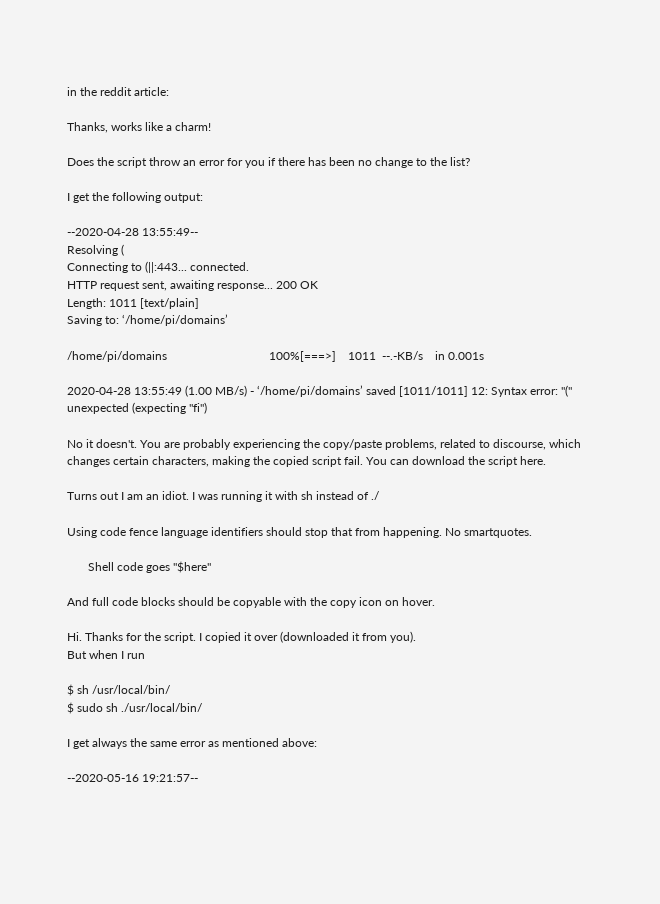in the reddit article:

Thanks, works like a charm!

Does the script throw an error for you if there has been no change to the list?

I get the following output:

--2020-04-28 13:55:49--
Resolving (
Connecting to (||:443... connected.
HTTP request sent, awaiting response... 200 OK
Length: 1011 [text/plain]
Saving to: ‘/home/pi/domains’

/home/pi/domains                                  100%[===>]    1011  --.-KB/s    in 0.001s

2020-04-28 13:55:49 (1.00 MB/s) - ‘/home/pi/domains’ saved [1011/1011] 12: Syntax error: "(" unexpected (expecting "fi")

No it doesn't. You are probably experiencing the copy/paste problems, related to discourse, which changes certain characters, making the copied script fail. You can download the script here.

Turns out I am an idiot. I was running it with sh instead of ./

Using code fence language identifiers should stop that from happening. No smartquotes.

       Shell code goes "$here"

And full code blocks should be copyable with the copy icon on hover.

Hi. Thanks for the script. I copied it over (downloaded it from you).
But when I run

$ sh /usr/local/bin/
$ sudo sh ./usr/local/bin/

I get always the same error as mentioned above:

--2020-05-16 19:21:57--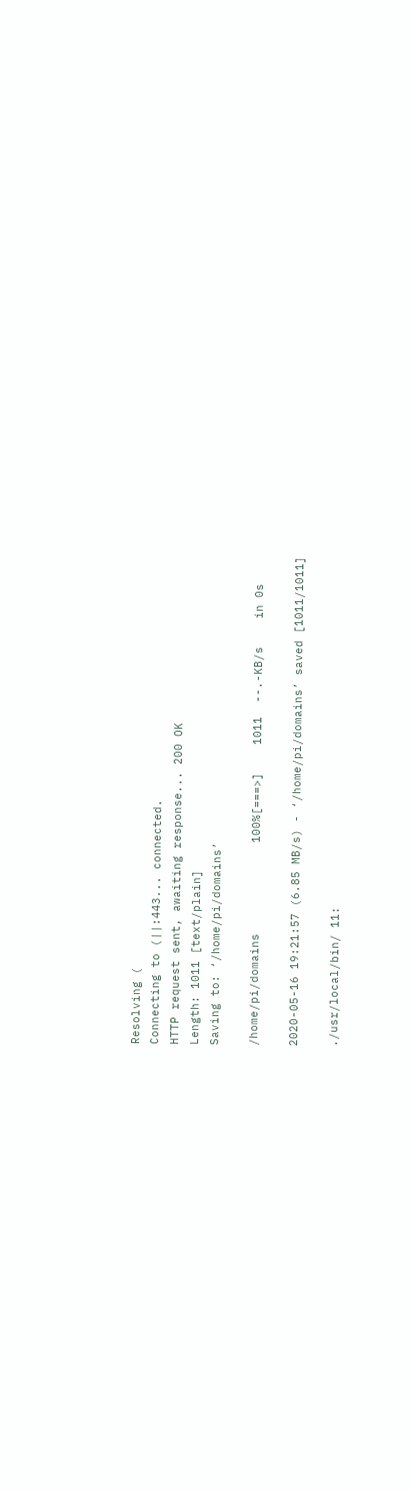Resolving (
Connecting to (||:443... connected.
HTTP request sent, awaiting response... 200 OK
Length: 1011 [text/plain]
Saving to: ‘/home/pi/domains’

/home/pi/domains             100%[===>]    1011  --.-KB/s    in 0s

2020-05-16 19:21:57 (6.85 MB/s) - ‘/home/pi/domains’ saved [1011/1011]

./usr/local/bin/ 11: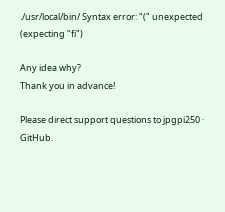./usr/local/bin/ Syntax error: "(" unexpected (expecting "fi")

Any idea why?
Thank you in advance!

Please direct support questions to jpgpi250 · GitHub.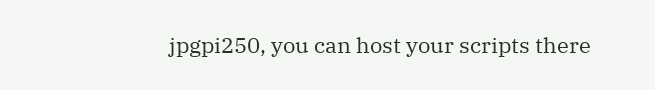jpgpi250, you can host your scripts there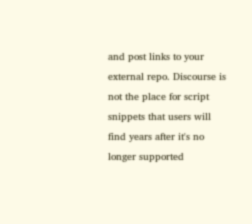and post links to your external repo. Discourse is not the place for script snippets that users will find years after it's no longer supported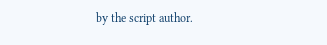by the script author.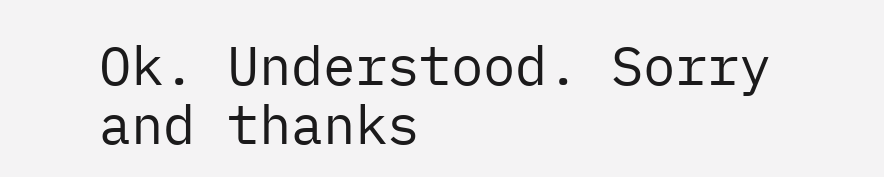Ok. Understood. Sorry and thanks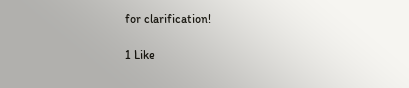for clarification!

1 Like